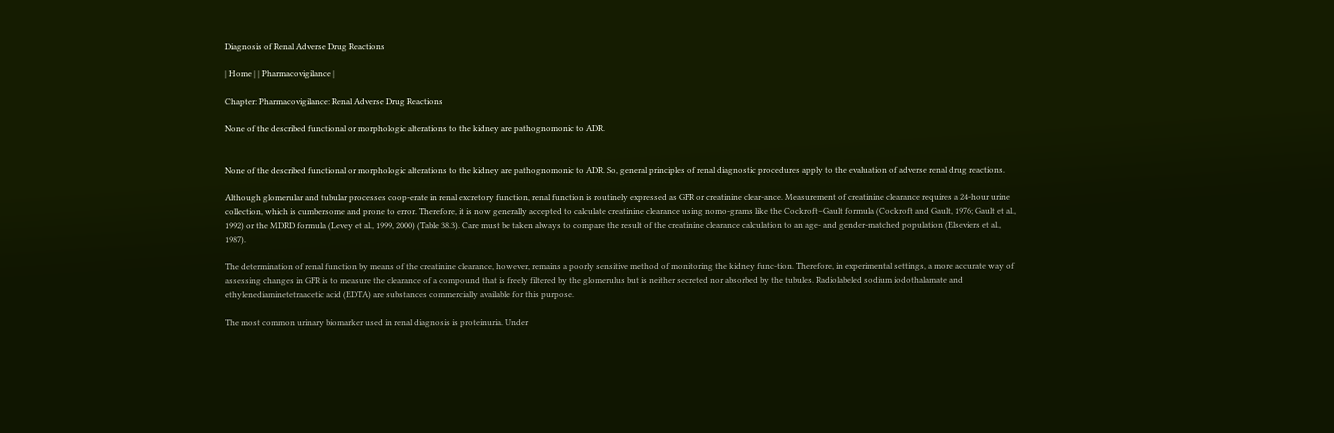Diagnosis of Renal Adverse Drug Reactions

| Home | | Pharmacovigilance |

Chapter: Pharmacovigilance: Renal Adverse Drug Reactions

None of the described functional or morphologic alterations to the kidney are pathognomonic to ADR.


None of the described functional or morphologic alterations to the kidney are pathognomonic to ADR. So, general principles of renal diagnostic procedures apply to the evaluation of adverse renal drug reactions.

Although glomerular and tubular processes coop-erate in renal excretory function, renal function is routinely expressed as GFR or creatinine clear-ance. Measurement of creatinine clearance requires a 24-hour urine collection, which is cumbersome and prone to error. Therefore, it is now generally accepted to calculate creatinine clearance using nomo-grams like the Cockroft–Gault formula (Cockroft and Gault, 1976; Gault et al., 1992) or the MDRD formula (Levey et al., 1999, 2000) (Table 38.3). Care must be taken always to compare the result of the creatinine clearance calculation to an age- and gender-matched population (Elseviers et al., 1987).

The determination of renal function by means of the creatinine clearance, however, remains a poorly sensitive method of monitoring the kidney func-tion. Therefore, in experimental settings, a more accurate way of assessing changes in GFR is to measure the clearance of a compound that is freely filtered by the glomerulus but is neither secreted nor absorbed by the tubules. Radiolabeled sodium iodothalamate and ethylenediaminetetraacetic acid (EDTA) are substances commercially available for this purpose.

The most common urinary biomarker used in renal diagnosis is proteinuria. Under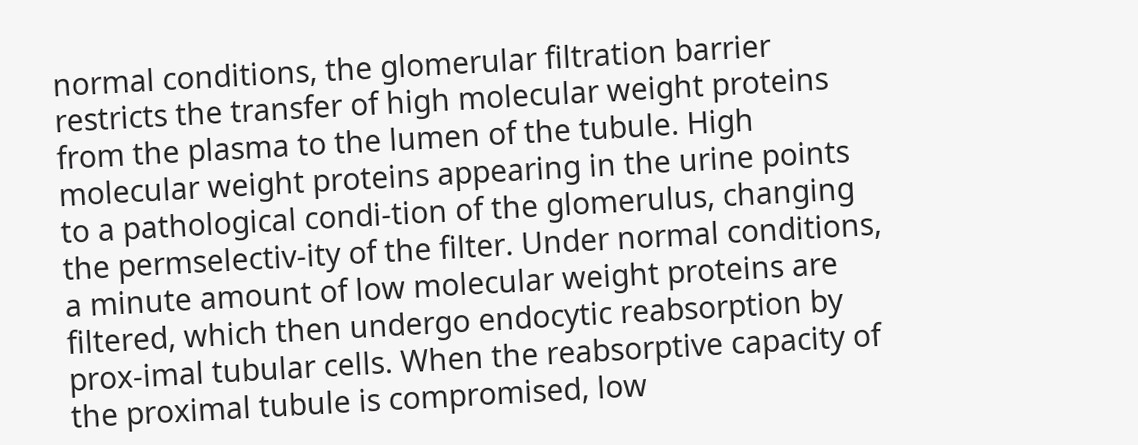normal conditions, the glomerular filtration barrier restricts the transfer of high molecular weight proteins from the plasma to the lumen of the tubule. High molecular weight proteins appearing in the urine points to a pathological condi-tion of the glomerulus, changing the permselectiv-ity of the filter. Under normal conditions, a minute amount of low molecular weight proteins are filtered, which then undergo endocytic reabsorption by prox-imal tubular cells. When the reabsorptive capacity of the proximal tubule is compromised, low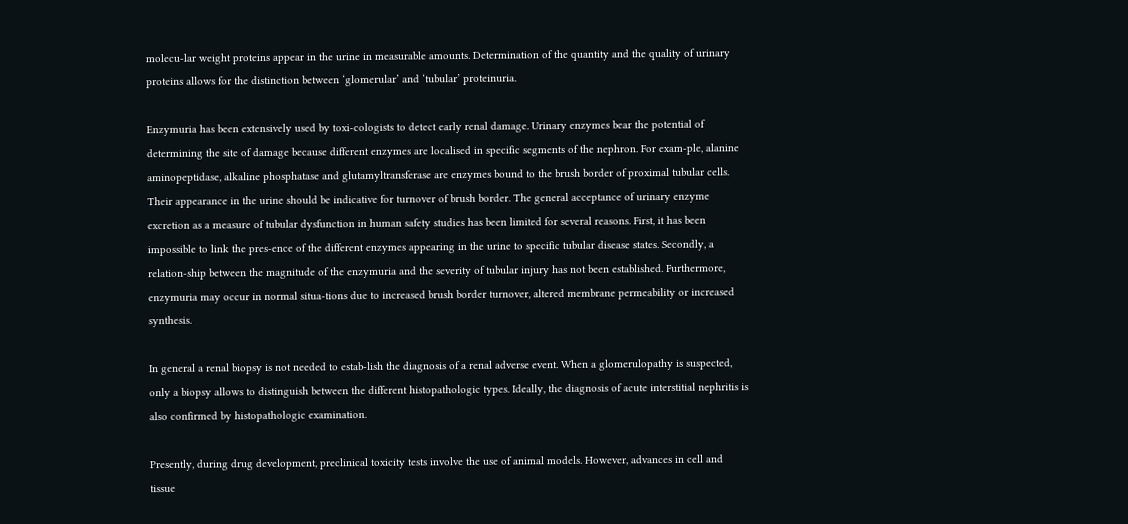molecu-lar weight proteins appear in the urine in measurable amounts. Determination of the quantity and the quality of urinary proteins allows for the distinction between ‘glomerular’ and ‘tubular’ proteinuria.

Enzymuria has been extensively used by toxi-cologists to detect early renal damage. Urinary enzymes bear the potential of determining the site of damage because different enzymes are localised in specific segments of the nephron. For exam-ple, alanine aminopeptidase, alkaline phosphatase and glutamyltransferase are enzymes bound to the brush border of proximal tubular cells. Their appearance in the urine should be indicative for turnover of brush border. The general acceptance of urinary enzyme excretion as a measure of tubular dysfunction in human safety studies has been limited for several reasons. First, it has been impossible to link the pres-ence of the different enzymes appearing in the urine to specific tubular disease states. Secondly, a relation-ship between the magnitude of the enzymuria and the severity of tubular injury has not been established. Furthermore, enzymuria may occur in normal situa-tions due to increased brush border turnover, altered membrane permeability or increased synthesis.

In general a renal biopsy is not needed to estab-lish the diagnosis of a renal adverse event. When a glomerulopathy is suspected, only a biopsy allows to distinguish between the different histopathologic types. Ideally, the diagnosis of acute interstitial nephritis is also confirmed by histopathologic examination.

Presently, during drug development, preclinical toxicity tests involve the use of animal models. However, advances in cell and tissue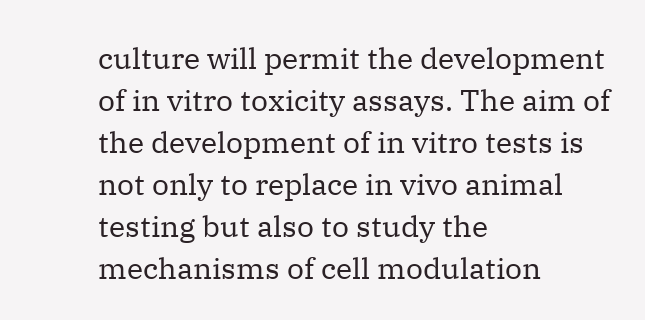culture will permit the development of in vitro toxicity assays. The aim of the development of in vitro tests is not only to replace in vivo animal testing but also to study the mechanisms of cell modulation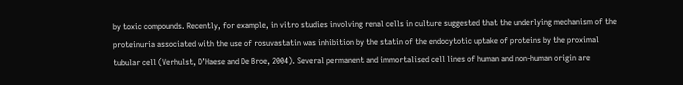by toxic compounds. Recently, for example, in vitro studies involving renal cells in culture suggested that the underlying mechanism of the proteinuria associated with the use of rosuvastatin was inhibition by the statin of the endocytotic uptake of proteins by the proximal tubular cell (Verhulst, D’Haese and De Broe, 2004). Several permanent and immortalised cell lines of human and non-human origin are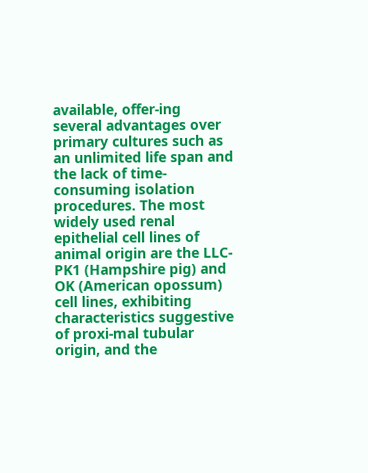available, offer-ing several advantages over primary cultures such as an unlimited life span and the lack of time-consuming isolation procedures. The most widely used renal epithelial cell lines of animal origin are the LLC-PK1 (Hampshire pig) and OK (American opossum) cell lines, exhibiting characteristics suggestive of proxi-mal tubular origin, and the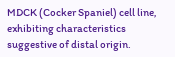MDCK (Cocker Spaniel) cell line, exhibiting characteristics suggestive of distal origin.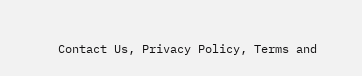Contact Us, Privacy Policy, Terms and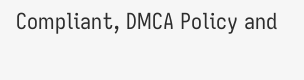Compliant, DMCA Policy and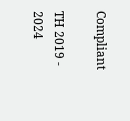Compliant

TH 2019 - 2024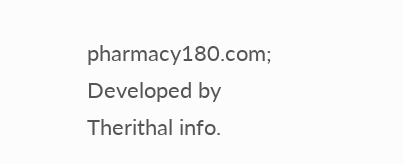pharmacy180.com; Developed by Therithal info.